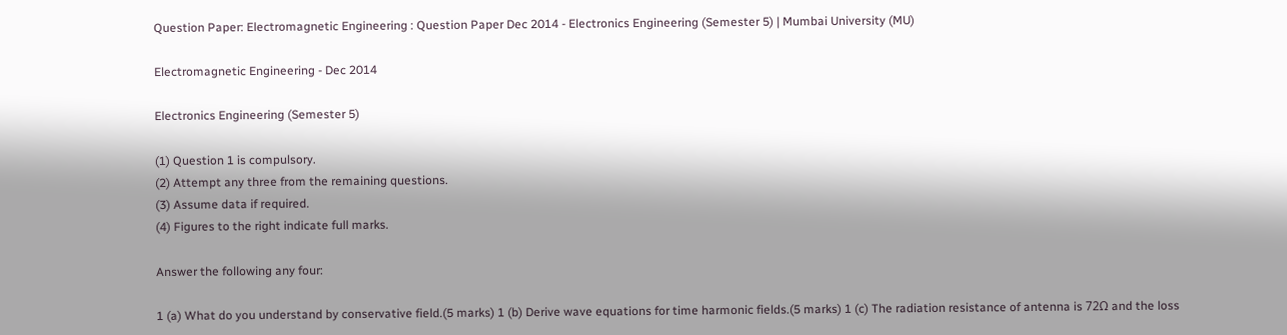Question Paper: Electromagnetic Engineering : Question Paper Dec 2014 - Electronics Engineering (Semester 5) | Mumbai University (MU)

Electromagnetic Engineering - Dec 2014

Electronics Engineering (Semester 5)

(1) Question 1 is compulsory.
(2) Attempt any three from the remaining questions.
(3) Assume data if required.
(4) Figures to the right indicate full marks.

Answer the following any four:

1 (a) What do you understand by conservative field.(5 marks) 1 (b) Derive wave equations for time harmonic fields.(5 marks) 1 (c) The radiation resistance of antenna is 72Ω and the loss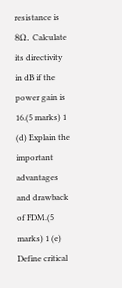resistance is 8Ω. Calculate its directivity in dB if the power gain is 16.(5 marks) 1 (d) Explain the important advantages and drawback of FDM.(5 marks) 1 (e) Define critical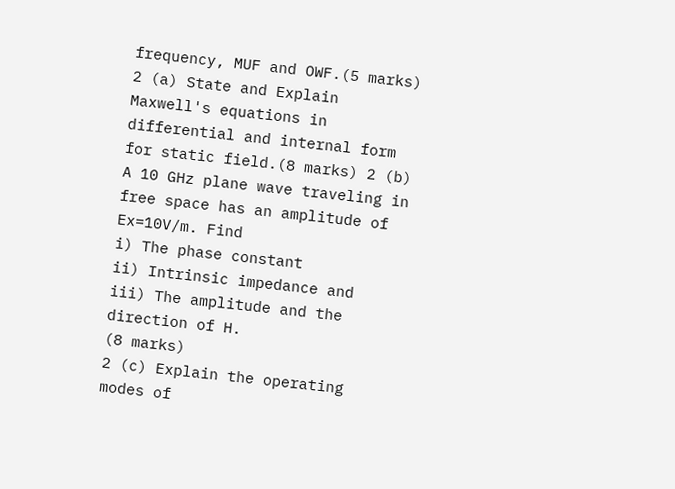frequency, MUF and OWF.(5 marks) 2 (a) State and Explain Maxwell's equations in differential and internal form for static field.(8 marks) 2 (b) A 10 GHz plane wave traveling in free space has an amplitude of Ex=10V/m. Find
i) The phase constant
ii) Intrinsic impedance and
iii) The amplitude and the direction of H.
(8 marks)
2 (c) Explain the operating modes of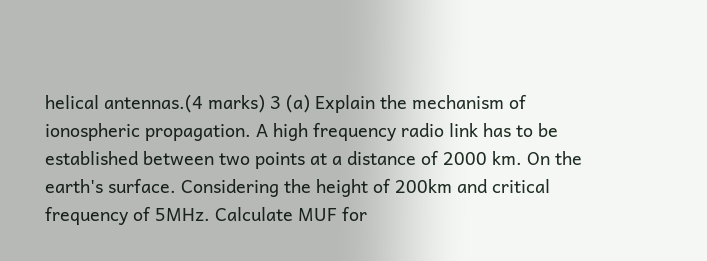helical antennas.(4 marks) 3 (a) Explain the mechanism of ionospheric propagation. A high frequency radio link has to be established between two points at a distance of 2000 km. On the earth's surface. Considering the height of 200km and critical frequency of 5MHz. Calculate MUF for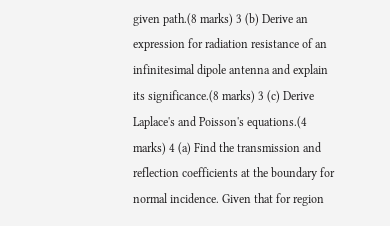given path.(8 marks) 3 (b) Derive an expression for radiation resistance of an infinitesimal dipole antenna and explain its significance.(8 marks) 3 (c) Derive Laplace's and Poisson's equations.(4 marks) 4 (a) Find the transmission and reflection coefficients at the boundary for normal incidence. Given that for region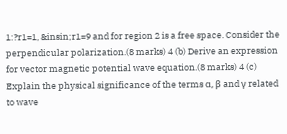1:?r1=1, &insin;r1=9 and for region 2 is a free space. Consider the perpendicular polarization.(8 marks) 4 (b) Derive an expression for vector magnetic potential wave equation.(8 marks) 4 (c) Explain the physical significance of the terms α, β and γ related to wave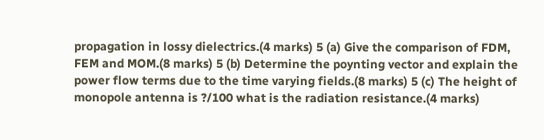propagation in lossy dielectrics.(4 marks) 5 (a) Give the comparison of FDM, FEM and MOM.(8 marks) 5 (b) Determine the poynting vector and explain the power flow terms due to the time varying fields.(8 marks) 5 (c) The height of monopole antenna is ?/100 what is the radiation resistance.(4 marks)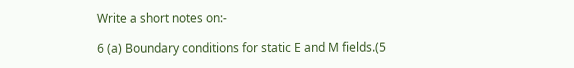Write a short notes on:-

6 (a) Boundary conditions for static E and M fields.(5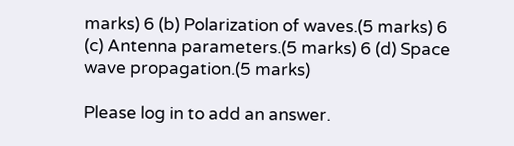marks) 6 (b) Polarization of waves.(5 marks) 6 (c) Antenna parameters.(5 marks) 6 (d) Space wave propagation.(5 marks)

Please log in to add an answer.